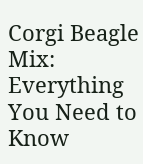Corgi Beagle Mix: Everything You Need to Know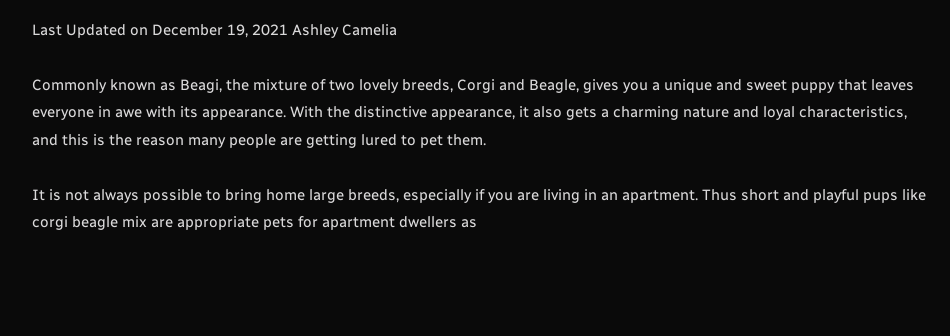Last Updated on December 19, 2021 Ashley Camelia

Commonly known as Beagi, the mixture of two lovely breeds, Corgi and Beagle, gives you a unique and sweet puppy that leaves everyone in awe with its appearance. With the distinctive appearance, it also gets a charming nature and loyal characteristics, and this is the reason many people are getting lured to pet them.

It is not always possible to bring home large breeds, especially if you are living in an apartment. Thus short and playful pups like corgi beagle mix are appropriate pets for apartment dwellers as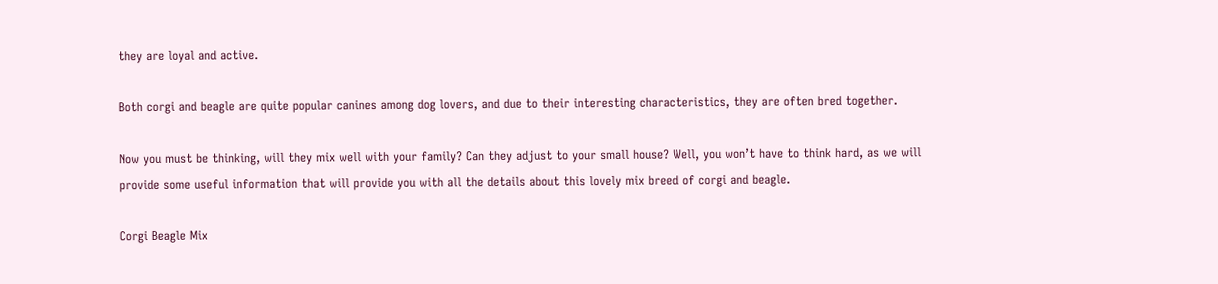they are loyal and active.

Both corgi and beagle are quite popular canines among dog lovers, and due to their interesting characteristics, they are often bred together.

Now you must be thinking, will they mix well with your family? Can they adjust to your small house? Well, you won’t have to think hard, as we will provide some useful information that will provide you with all the details about this lovely mix breed of corgi and beagle.

Corgi Beagle Mix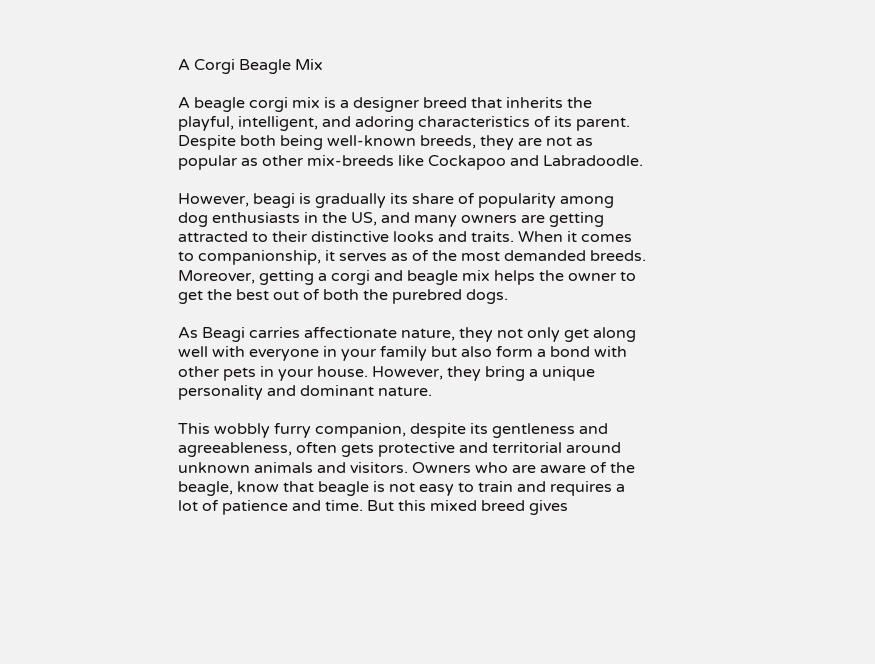A Corgi Beagle Mix

A beagle corgi mix is a designer breed that inherits the playful, intelligent, and adoring characteristics of its parent. Despite both being well-known breeds, they are not as popular as other mix-breeds like Cockapoo and Labradoodle.

However, beagi is gradually its share of popularity among dog enthusiasts in the US, and many owners are getting attracted to their distinctive looks and traits. When it comes to companionship, it serves as of the most demanded breeds. Moreover, getting a corgi and beagle mix helps the owner to get the best out of both the purebred dogs.

As Beagi carries affectionate nature, they not only get along well with everyone in your family but also form a bond with other pets in your house. However, they bring a unique personality and dominant nature.

This wobbly furry companion, despite its gentleness and agreeableness, often gets protective and territorial around unknown animals and visitors. Owners who are aware of the beagle, know that beagle is not easy to train and requires a lot of patience and time. But this mixed breed gives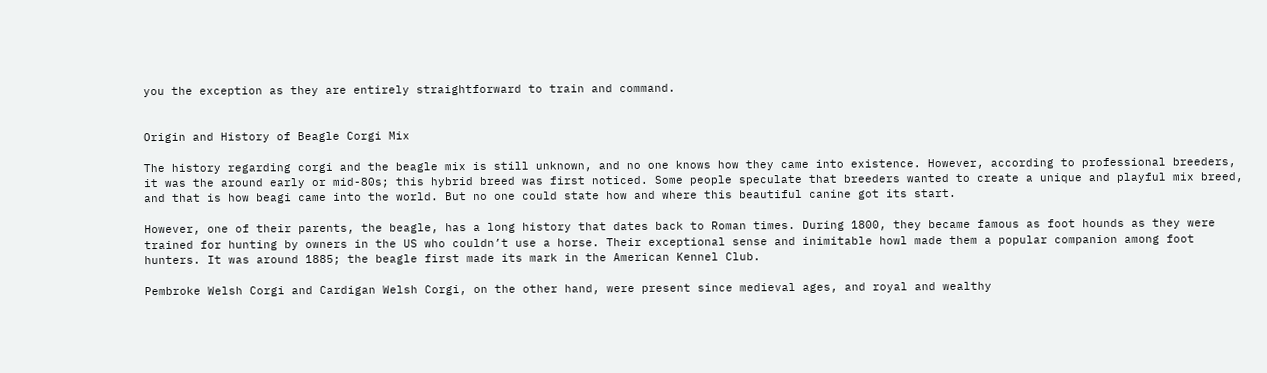you the exception as they are entirely straightforward to train and command.


Origin and History of Beagle Corgi Mix

The history regarding corgi and the beagle mix is still unknown, and no one knows how they came into existence. However, according to professional breeders, it was the around early or mid-80s; this hybrid breed was first noticed. Some people speculate that breeders wanted to create a unique and playful mix breed, and that is how beagi came into the world. But no one could state how and where this beautiful canine got its start.

However, one of their parents, the beagle, has a long history that dates back to Roman times. During 1800, they became famous as foot hounds as they were trained for hunting by owners in the US who couldn’t use a horse. Their exceptional sense and inimitable howl made them a popular companion among foot hunters. It was around 1885; the beagle first made its mark in the American Kennel Club.

Pembroke Welsh Corgi and Cardigan Welsh Corgi, on the other hand, were present since medieval ages, and royal and wealthy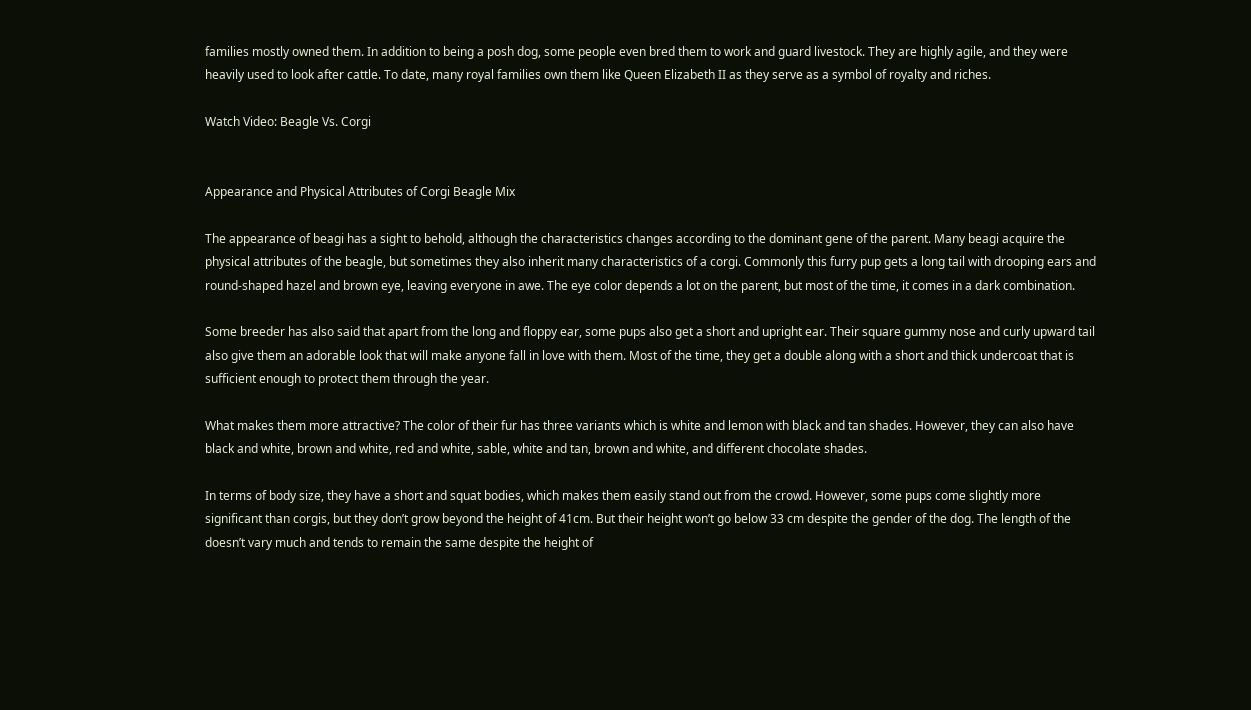families mostly owned them. In addition to being a posh dog, some people even bred them to work and guard livestock. They are highly agile, and they were heavily used to look after cattle. To date, many royal families own them like Queen Elizabeth II as they serve as a symbol of royalty and riches.

Watch Video: Beagle Vs. Corgi


Appearance and Physical Attributes of Corgi Beagle Mix

The appearance of beagi has a sight to behold, although the characteristics changes according to the dominant gene of the parent. Many beagi acquire the physical attributes of the beagle, but sometimes they also inherit many characteristics of a corgi. Commonly this furry pup gets a long tail with drooping ears and round-shaped hazel and brown eye, leaving everyone in awe. The eye color depends a lot on the parent, but most of the time, it comes in a dark combination.

Some breeder has also said that apart from the long and floppy ear, some pups also get a short and upright ear. Their square gummy nose and curly upward tail also give them an adorable look that will make anyone fall in love with them. Most of the time, they get a double along with a short and thick undercoat that is sufficient enough to protect them through the year.

What makes them more attractive? The color of their fur has three variants which is white and lemon with black and tan shades. However, they can also have black and white, brown and white, red and white, sable, white and tan, brown and white, and different chocolate shades.

In terms of body size, they have a short and squat bodies, which makes them easily stand out from the crowd. However, some pups come slightly more significant than corgis, but they don’t grow beyond the height of 41cm. But their height won’t go below 33 cm despite the gender of the dog. The length of the doesn’t vary much and tends to remain the same despite the height of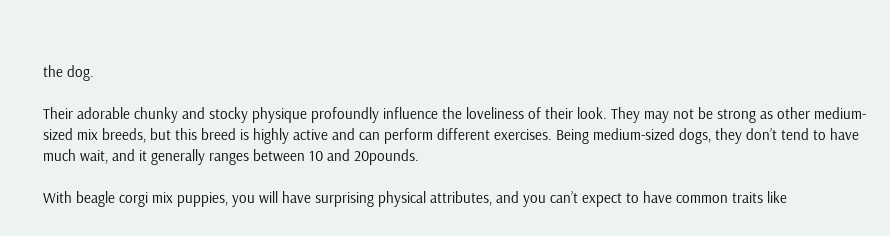the dog.

Their adorable chunky and stocky physique profoundly influence the loveliness of their look. They may not be strong as other medium-sized mix breeds, but this breed is highly active and can perform different exercises. Being medium-sized dogs, they don’t tend to have much wait, and it generally ranges between 10 and 20pounds.

With beagle corgi mix puppies, you will have surprising physical attributes, and you can’t expect to have common traits like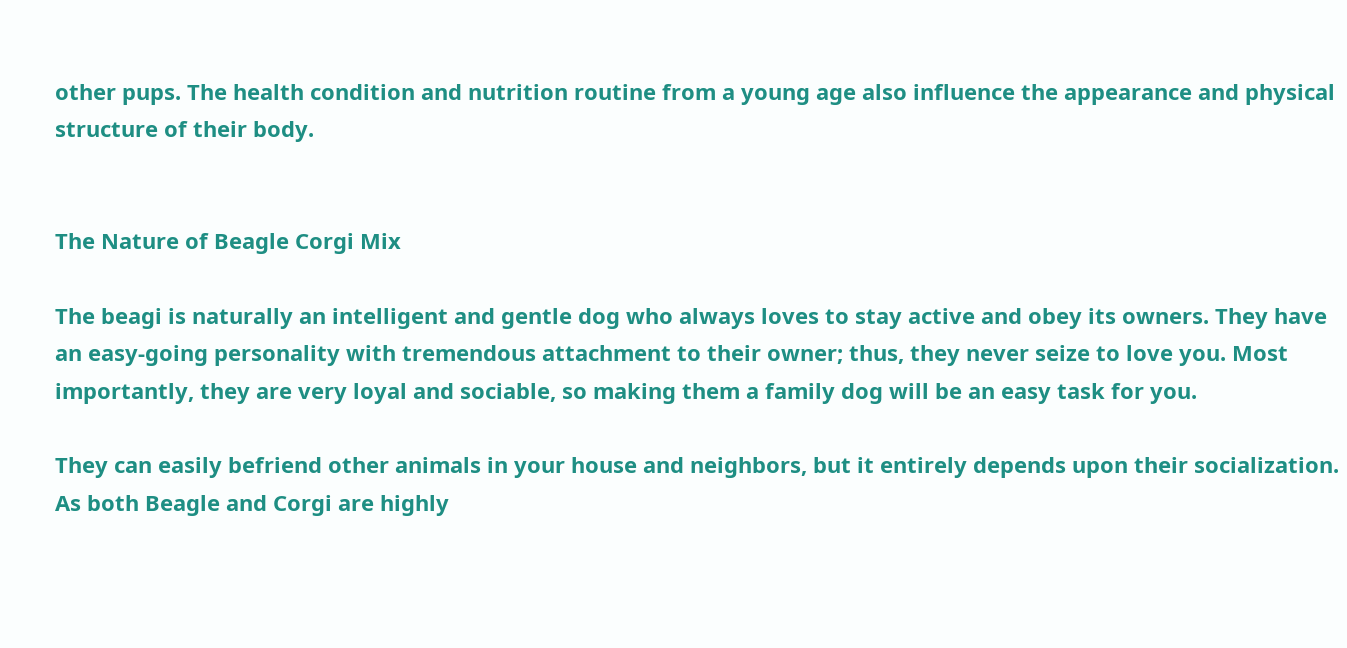other pups. The health condition and nutrition routine from a young age also influence the appearance and physical structure of their body.


The Nature of Beagle Corgi Mix

The beagi is naturally an intelligent and gentle dog who always loves to stay active and obey its owners. They have an easy-going personality with tremendous attachment to their owner; thus, they never seize to love you. Most importantly, they are very loyal and sociable, so making them a family dog will be an easy task for you.

They can easily befriend other animals in your house and neighbors, but it entirely depends upon their socialization. As both Beagle and Corgi are highly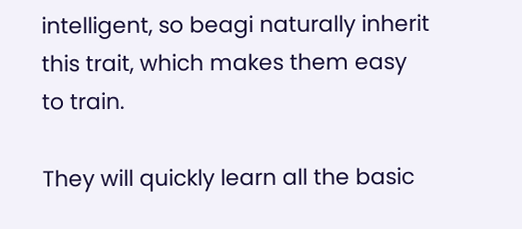intelligent, so beagi naturally inherit this trait, which makes them easy to train.

They will quickly learn all the basic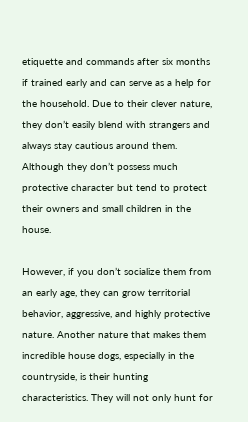etiquette and commands after six months if trained early and can serve as a help for the household. Due to their clever nature, they don’t easily blend with strangers and always stay cautious around them. Although they don’t possess much protective character but tend to protect their owners and small children in the house.

However, if you don’t socialize them from an early age, they can grow territorial behavior, aggressive, and highly protective nature. Another nature that makes them incredible house dogs, especially in the countryside, is their hunting characteristics. They will not only hunt for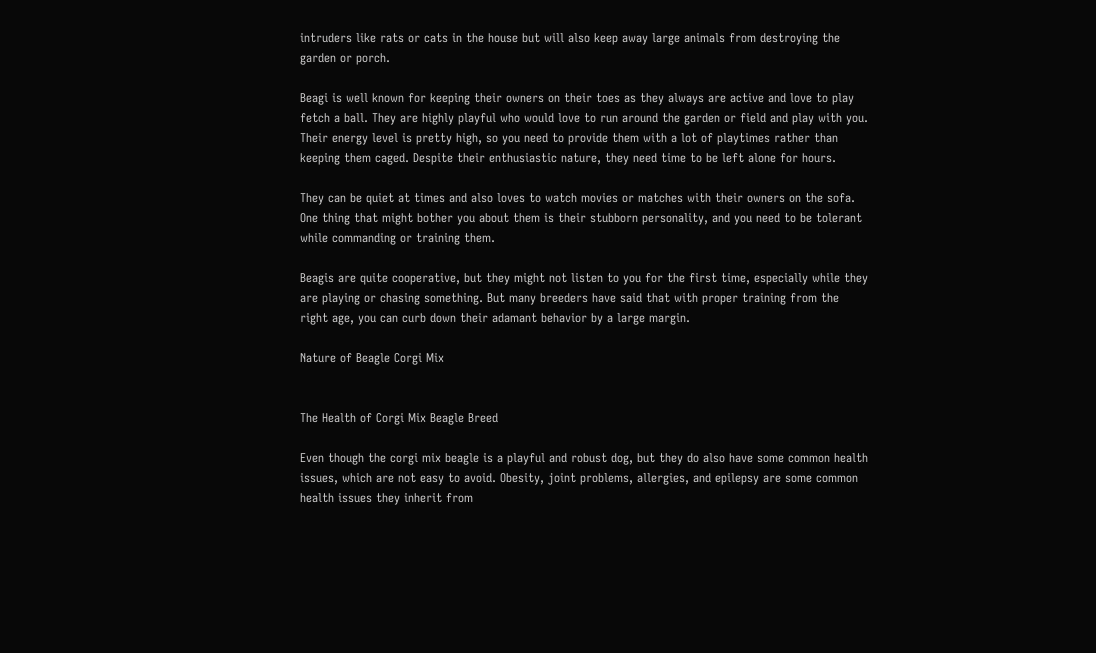intruders like rats or cats in the house but will also keep away large animals from destroying the garden or porch.

Beagi is well known for keeping their owners on their toes as they always are active and love to play fetch a ball. They are highly playful who would love to run around the garden or field and play with you. Their energy level is pretty high, so you need to provide them with a lot of playtimes rather than keeping them caged. Despite their enthusiastic nature, they need time to be left alone for hours.

They can be quiet at times and also loves to watch movies or matches with their owners on the sofa. One thing that might bother you about them is their stubborn personality, and you need to be tolerant while commanding or training them.

Beagis are quite cooperative, but they might not listen to you for the first time, especially while they are playing or chasing something. But many breeders have said that with proper training from the right age, you can curb down their adamant behavior by a large margin.

Nature of Beagle Corgi Mix


The Health of Corgi Mix Beagle Breed

Even though the corgi mix beagle is a playful and robust dog, but they do also have some common health issues, which are not easy to avoid. Obesity, joint problems, allergies, and epilepsy are some common health issues they inherit from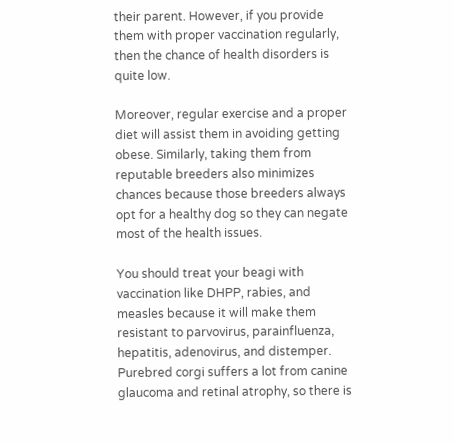their parent. However, if you provide them with proper vaccination regularly, then the chance of health disorders is quite low.

Moreover, regular exercise and a proper diet will assist them in avoiding getting obese. Similarly, taking them from reputable breeders also minimizes chances because those breeders always opt for a healthy dog so they can negate most of the health issues.

You should treat your beagi with vaccination like DHPP, rabies, and measles because it will make them resistant to parvovirus, parainfluenza, hepatitis, adenovirus, and distemper. Purebred corgi suffers a lot from canine glaucoma and retinal atrophy, so there is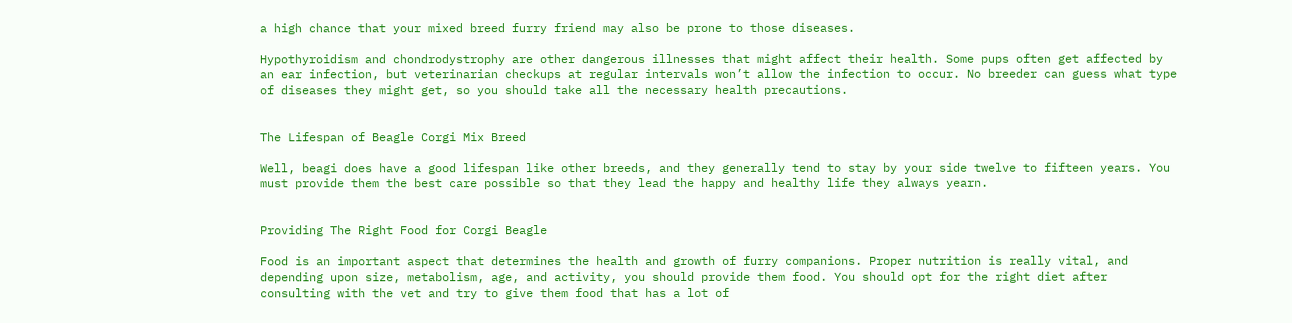a high chance that your mixed breed furry friend may also be prone to those diseases.

Hypothyroidism and chondrodystrophy are other dangerous illnesses that might affect their health. Some pups often get affected by an ear infection, but veterinarian checkups at regular intervals won’t allow the infection to occur. No breeder can guess what type of diseases they might get, so you should take all the necessary health precautions.


The Lifespan of Beagle Corgi Mix Breed

Well, beagi does have a good lifespan like other breeds, and they generally tend to stay by your side twelve to fifteen years. You must provide them the best care possible so that they lead the happy and healthy life they always yearn.


Providing The Right Food for Corgi Beagle

Food is an important aspect that determines the health and growth of furry companions. Proper nutrition is really vital, and depending upon size, metabolism, age, and activity, you should provide them food. You should opt for the right diet after consulting with the vet and try to give them food that has a lot of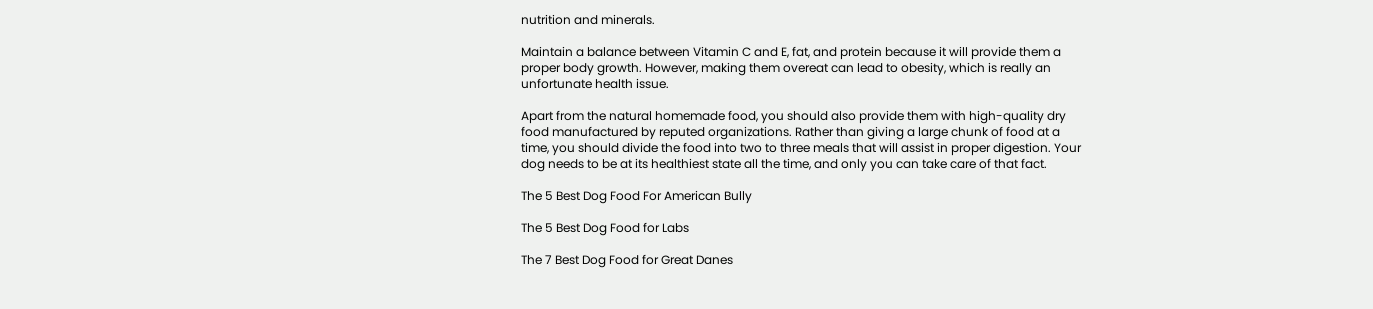nutrition and minerals.

Maintain a balance between Vitamin C and E, fat, and protein because it will provide them a proper body growth. However, making them overeat can lead to obesity, which is really an unfortunate health issue.

Apart from the natural homemade food, you should also provide them with high-quality dry food manufactured by reputed organizations. Rather than giving a large chunk of food at a time, you should divide the food into two to three meals that will assist in proper digestion. Your dog needs to be at its healthiest state all the time, and only you can take care of that fact.

The 5 Best Dog Food For American Bully

The 5 Best Dog Food for Labs

The 7 Best Dog Food for Great Danes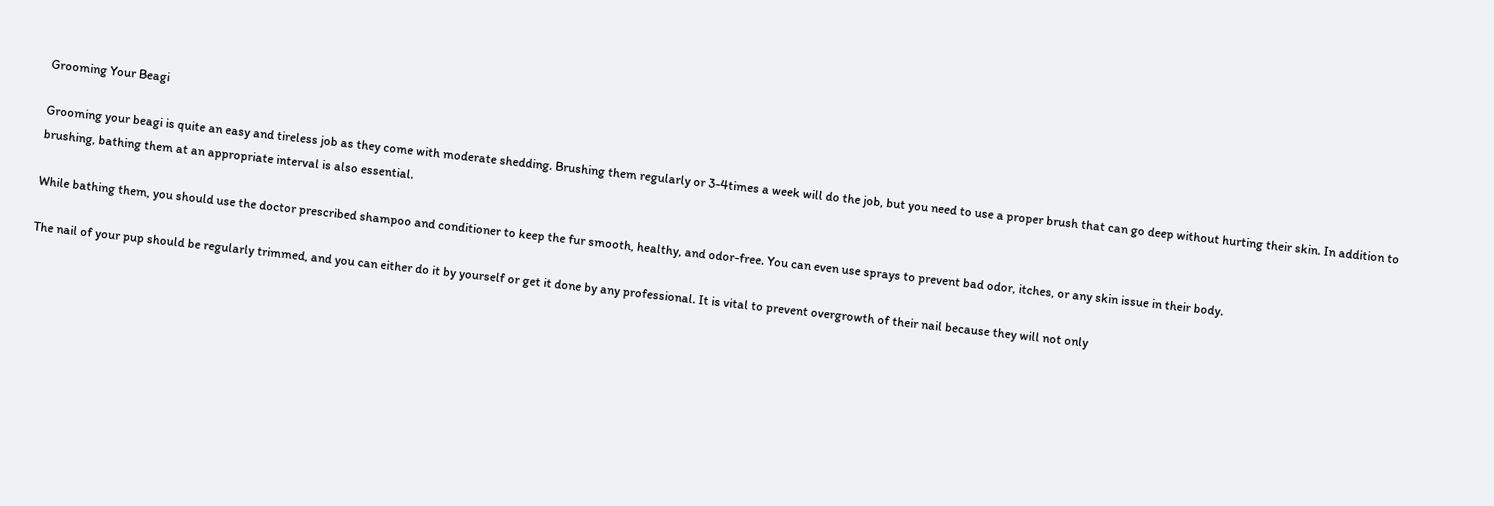Grooming Your Beagi

Grooming your beagi is quite an easy and tireless job as they come with moderate shedding. Brushing them regularly or 3-4times a week will do the job, but you need to use a proper brush that can go deep without hurting their skin. In addition to brushing, bathing them at an appropriate interval is also essential.

While bathing them, you should use the doctor prescribed shampoo and conditioner to keep the fur smooth, healthy, and odor-free. You can even use sprays to prevent bad odor, itches, or any skin issue in their body.

The nail of your pup should be regularly trimmed, and you can either do it by yourself or get it done by any professional. It is vital to prevent overgrowth of their nail because they will not only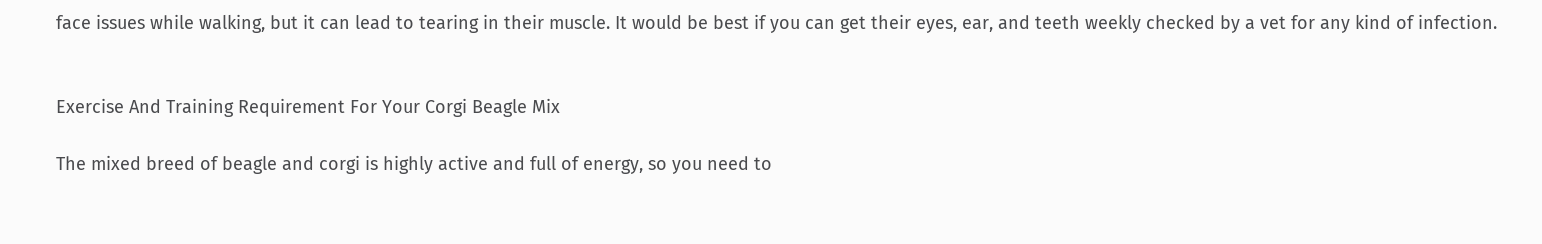face issues while walking, but it can lead to tearing in their muscle. It would be best if you can get their eyes, ear, and teeth weekly checked by a vet for any kind of infection.


Exercise And Training Requirement For Your Corgi Beagle Mix

The mixed breed of beagle and corgi is highly active and full of energy, so you need to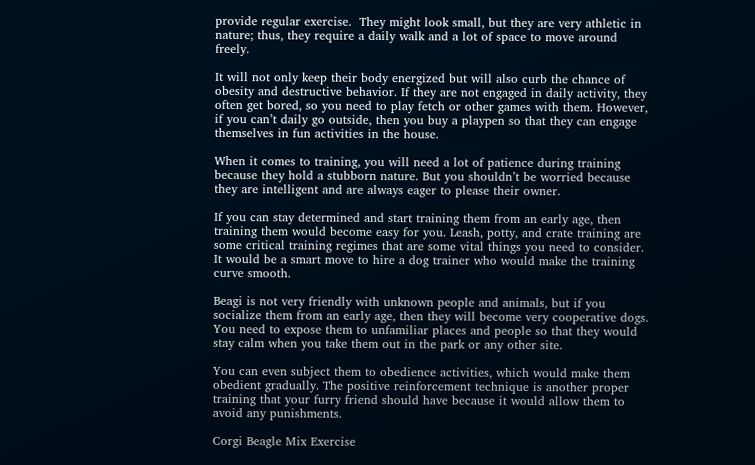provide regular exercise.  They might look small, but they are very athletic in nature; thus, they require a daily walk and a lot of space to move around freely.

It will not only keep their body energized but will also curb the chance of obesity and destructive behavior. If they are not engaged in daily activity, they often get bored, so you need to play fetch or other games with them. However, if you can’t daily go outside, then you buy a playpen so that they can engage themselves in fun activities in the house.

When it comes to training, you will need a lot of patience during training because they hold a stubborn nature. But you shouldn’t be worried because they are intelligent and are always eager to please their owner.

If you can stay determined and start training them from an early age, then training them would become easy for you. Leash, potty, and crate training are some critical training regimes that are some vital things you need to consider. It would be a smart move to hire a dog trainer who would make the training curve smooth.

Beagi is not very friendly with unknown people and animals, but if you socialize them from an early age, then they will become very cooperative dogs. You need to expose them to unfamiliar places and people so that they would stay calm when you take them out in the park or any other site.

You can even subject them to obedience activities, which would make them obedient gradually. The positive reinforcement technique is another proper training that your furry friend should have because it would allow them to avoid any punishments.

Corgi Beagle Mix Exercise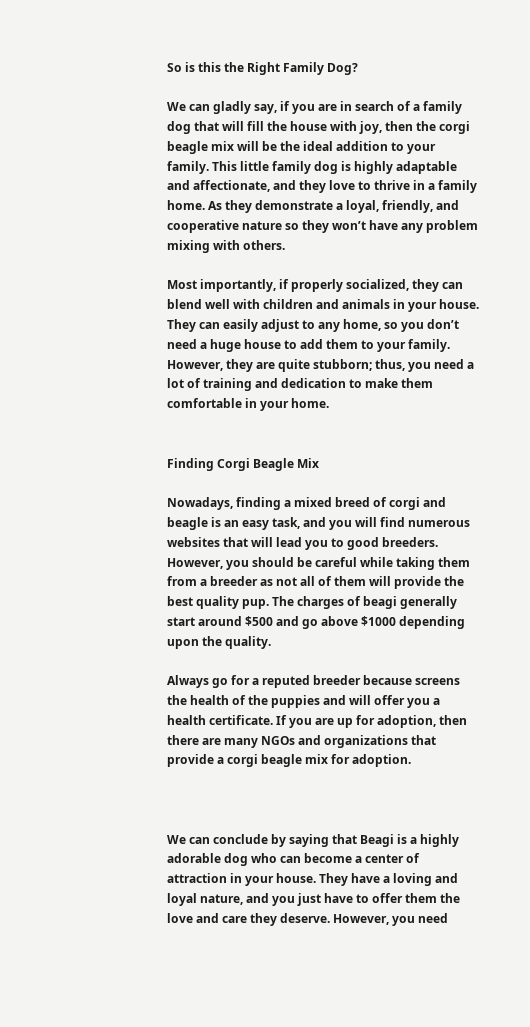So is this the Right Family Dog?

We can gladly say, if you are in search of a family dog that will fill the house with joy, then the corgi beagle mix will be the ideal addition to your family. This little family dog is highly adaptable and affectionate, and they love to thrive in a family home. As they demonstrate a loyal, friendly, and cooperative nature so they won’t have any problem mixing with others.

Most importantly, if properly socialized, they can blend well with children and animals in your house. They can easily adjust to any home, so you don’t need a huge house to add them to your family. However, they are quite stubborn; thus, you need a lot of training and dedication to make them comfortable in your home.


Finding Corgi Beagle Mix

Nowadays, finding a mixed breed of corgi and beagle is an easy task, and you will find numerous websites that will lead you to good breeders. However, you should be careful while taking them from a breeder as not all of them will provide the best quality pup. The charges of beagi generally start around $500 and go above $1000 depending upon the quality.

Always go for a reputed breeder because screens the health of the puppies and will offer you a health certificate. If you are up for adoption, then there are many NGOs and organizations that provide a corgi beagle mix for adoption.



We can conclude by saying that Beagi is a highly adorable dog who can become a center of attraction in your house. They have a loving and loyal nature, and you just have to offer them the love and care they deserve. However, you need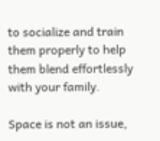to socialize and train them properly to help them blend effortlessly with your family.

Space is not an issue,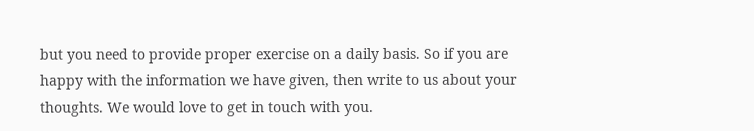but you need to provide proper exercise on a daily basis. So if you are happy with the information we have given, then write to us about your thoughts. We would love to get in touch with you.